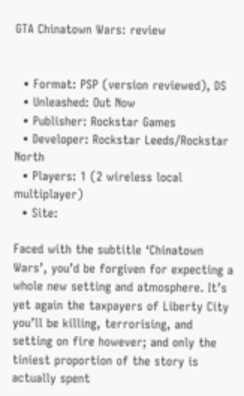GTA Chinatown Wars: review


  • Format: PSP (version reviewed), DS
  • Unleashed: Out Now
  • Publisher: Rockstar Games
  • Developer: Rockstar Leeds/Rockstar North
  • Players: 1 (2 wireless local multiplayer)
  • Site:

Faced with the subtitle ‘Chinatown Wars’, you’d be forgiven for expecting a whole new setting and atmosphere. It’s yet again the taxpayers of Liberty City you’ll be killing, terrorising, and setting on fire however; and only the tiniest proportion of the story is actually spent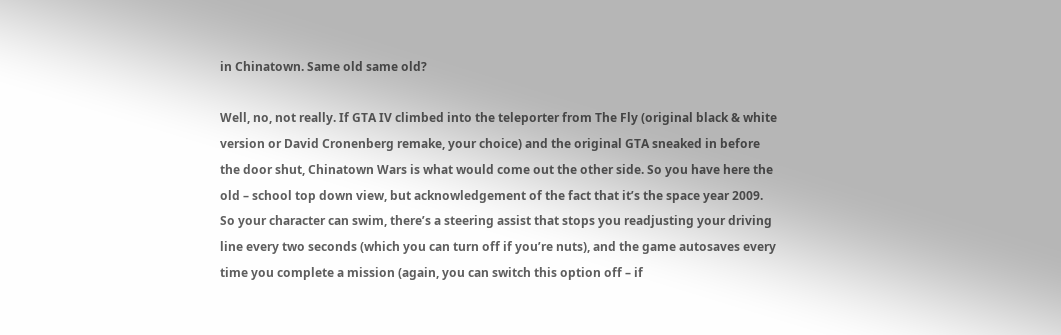in Chinatown. Same old same old?

Well, no, not really. If GTA IV climbed into the teleporter from The Fly (original black & white version or David Cronenberg remake, your choice) and the original GTA sneaked in before the door shut, Chinatown Wars is what would come out the other side. So you have here the old – school top down view, but acknowledgement of the fact that it’s the space year 2009. So your character can swim, there’s a steering assist that stops you readjusting your driving line every two seconds (which you can turn off if you’re nuts), and the game autosaves every time you complete a mission (again, you can switch this option off – if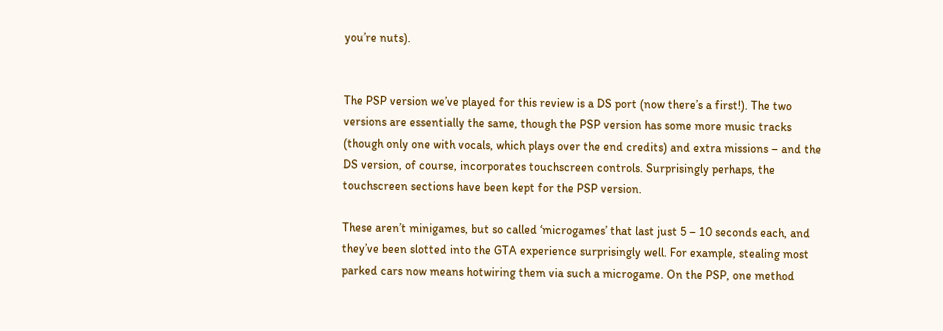you’re nuts).


The PSP version we’ve played for this review is a DS port (now there’s a first!). The two versions are essentially the same, though the PSP version has some more music tracks (though only one with vocals, which plays over the end credits) and extra missions – and the DS version, of course, incorporates touchscreen controls. Surprisingly perhaps, the touchscreen sections have been kept for the PSP version.

These aren’t minigames, but so called ‘microgames’ that last just 5 – 10 seconds each, and they’ve been slotted into the GTA experience surprisingly well. For example, stealing most parked cars now means hotwiring them via such a microgame. On the PSP, one method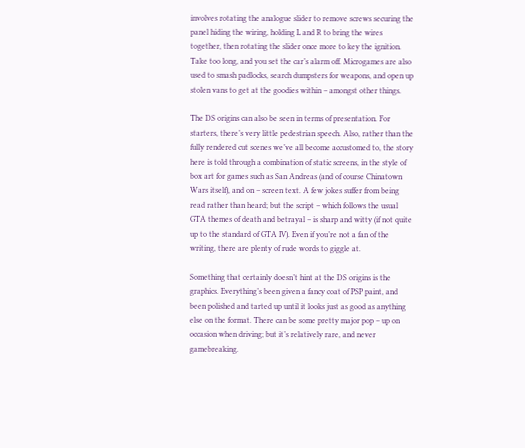involves rotating the analogue slider to remove screws securing the panel hiding the wiring, holding L and R to bring the wires together, then rotating the slider once more to key the ignition. Take too long, and you set the car’s alarm off. Microgames are also used to smash padlocks, search dumpsters for weapons, and open up stolen vans to get at the goodies within – amongst other things.

The DS origins can also be seen in terms of presentation. For starters, there’s very little pedestrian speech. Also, rather than the fully rendered cut scenes we’ve all become accustomed to, the story here is told through a combination of static screens, in the style of box art for games such as San Andreas (and of course Chinatown Wars itself), and on – screen text. A few jokes suffer from being read rather than heard; but the script – which follows the usual GTA themes of death and betrayal – is sharp and witty (if not quite up to the standard of GTA IV). Even if you’re not a fan of the writing, there are plenty of rude words to giggle at.

Something that certainly doesn’t hint at the DS origins is the graphics. Everything’s been given a fancy coat of PSP paint, and been polished and tarted up until it looks just as good as anything else on the format. There can be some pretty major pop – up on occasion when driving; but it’s relatively rare, and never gamebreaking.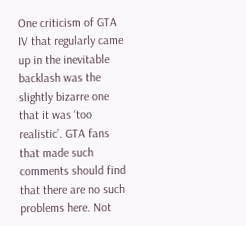One criticism of GTA IV that regularly came up in the inevitable backlash was the slightly bizarre one that it was ‘too realistic’. GTA fans that made such comments should find that there are no such problems here. Not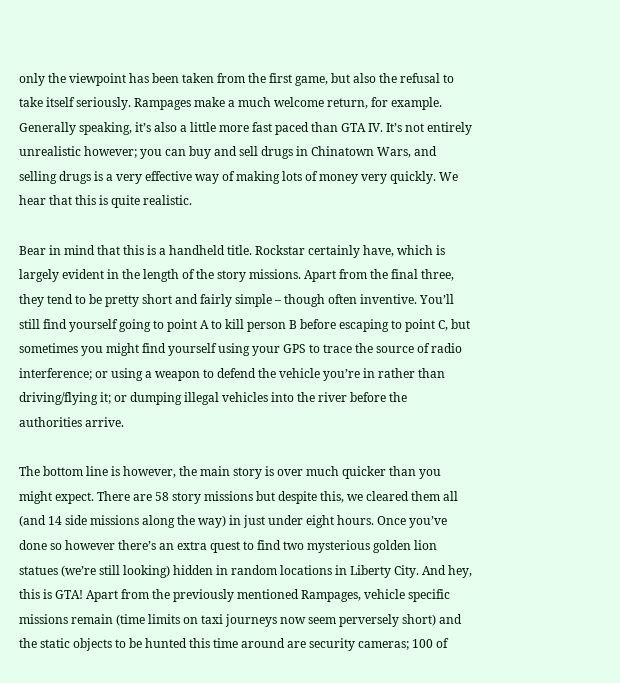only the viewpoint has been taken from the first game, but also the refusal to take itself seriously. Rampages make a much welcome return, for example. Generally speaking, it’s also a little more fast paced than GTA IV. It’s not entirely unrealistic however; you can buy and sell drugs in Chinatown Wars, and selling drugs is a very effective way of making lots of money very quickly. We hear that this is quite realistic.

Bear in mind that this is a handheld title. Rockstar certainly have, which is largely evident in the length of the story missions. Apart from the final three, they tend to be pretty short and fairly simple – though often inventive. You’ll still find yourself going to point A to kill person B before escaping to point C, but sometimes you might find yourself using your GPS to trace the source of radio interference; or using a weapon to defend the vehicle you’re in rather than driving/flying it; or dumping illegal vehicles into the river before the authorities arrive.

The bottom line is however, the main story is over much quicker than you might expect. There are 58 story missions but despite this, we cleared them all (and 14 side missions along the way) in just under eight hours. Once you’ve done so however there’s an extra quest to find two mysterious golden lion statues (we’re still looking) hidden in random locations in Liberty City. And hey, this is GTA! Apart from the previously mentioned Rampages, vehicle specific missions remain (time limits on taxi journeys now seem perversely short) and the static objects to be hunted this time around are security cameras; 100 of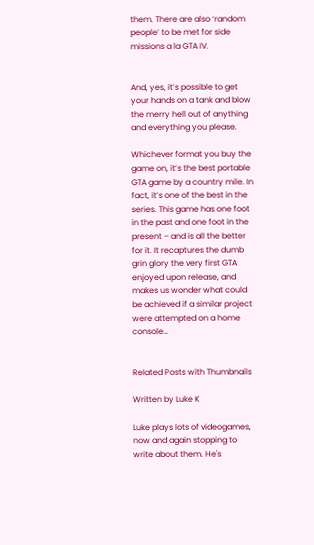them. There are also ‘random people’ to be met for side missions a la GTA IV.


And, yes, it’s possible to get your hands on a tank and blow the merry hell out of anything and everything you please.

Whichever format you buy the game on, it’s the best portable GTA game by a country mile. In fact, it’s one of the best in the series. This game has one foot in the past and one foot in the present – and is all the better for it. It recaptures the dumb grin glory the very first GTA enjoyed upon release, and makes us wonder what could be achieved if a similar project were attempted on a home console…


Related Posts with Thumbnails

Written by Luke K

Luke plays lots of videogames, now and again stopping to write about them. He's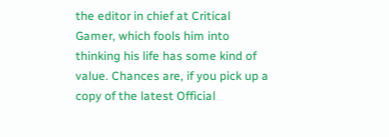the editor in chief at Critical Gamer, which fools him into thinking his life has some kind of value. Chances are, if you pick up a copy of the latest Official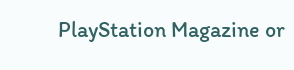PlayStation Magazine or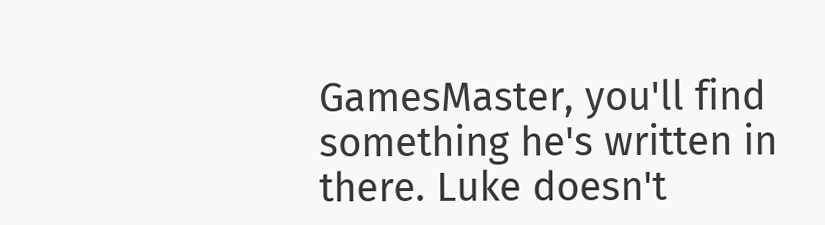GamesMaster, you'll find something he's written in there. Luke doesn't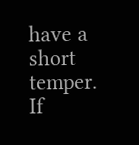have a short temper. If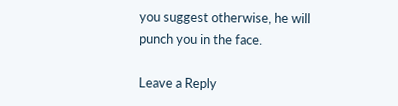you suggest otherwise, he will punch you in the face.

Leave a Reply